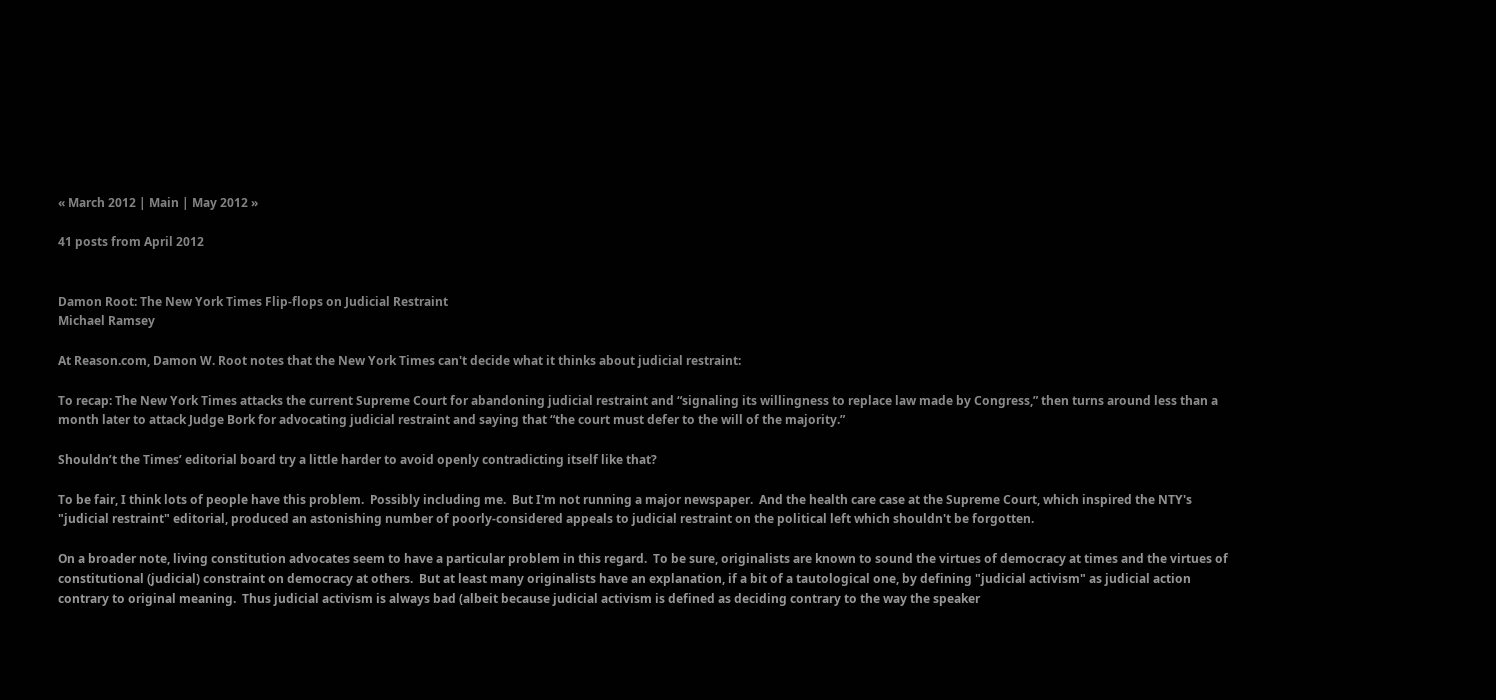« March 2012 | Main | May 2012 »

41 posts from April 2012


Damon Root: The New York Times Flip-flops on Judicial Restraint
Michael Ramsey

At Reason.com, Damon W. Root notes that the New York Times can't decide what it thinks about judicial restraint:

To recap: The New York Times attacks the current Supreme Court for abandoning judicial restraint and “signaling its willingness to replace law made by Congress,” then turns around less than a month later to attack Judge Bork for advocating judicial restraint and saying that “the court must defer to the will of the majority.”

Shouldn’t the Times’ editorial board try a little harder to avoid openly contradicting itself like that?

To be fair, I think lots of people have this problem.  Possibly including me.  But I'm not running a major newspaper.  And the health care case at the Supreme Court, which inspired the NTY's "judicial restraint" editorial, produced an astonishing number of poorly-considered appeals to judicial restraint on the political left which shouldn't be forgotten.

On a broader note, living constitution advocates seem to have a particular problem in this regard.  To be sure, originalists are known to sound the virtues of democracy at times and the virtues of constitutional (judicial) constraint on democracy at others.  But at least many originalists have an explanation, if a bit of a tautological one, by defining "judicial activism" as judicial action contrary to original meaning.  Thus judicial activism is always bad (albeit because judicial activism is defined as deciding contrary to the way the speaker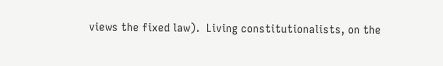views the fixed law).  Living constitutionalists, on the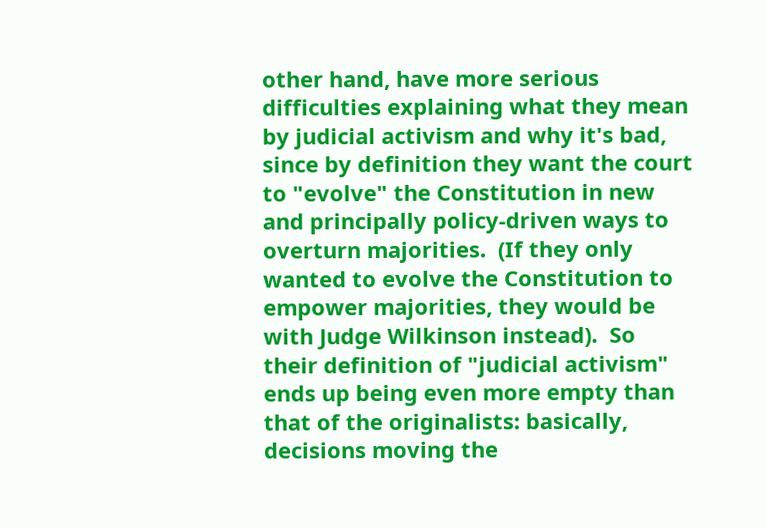other hand, have more serious difficulties explaining what they mean by judicial activism and why it's bad, since by definition they want the court to "evolve" the Constitution in new and principally policy-driven ways to overturn majorities.  (If they only wanted to evolve the Constitution to empower majorities, they would be with Judge Wilkinson instead).  So their definition of "judicial activism" ends up being even more empty than that of the originalists: basically, decisions moving the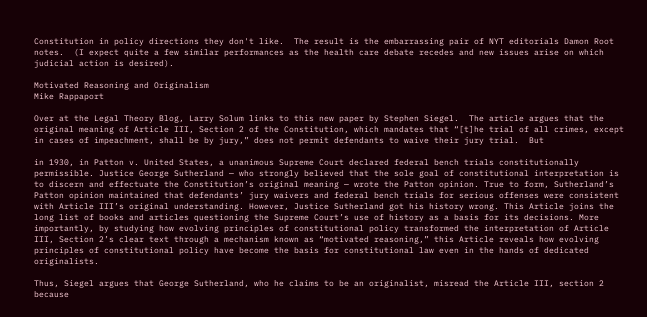Constitution in policy directions they don't like.  The result is the embarrassing pair of NYT editorials Damon Root notes.  (I expect quite a few similar performances as the health care debate recedes and new issues arise on which judicial action is desired).

Motivated Reasoning and Originalism
Mike Rappaport

Over at the Legal Theory Blog, Larry Solum links to this new paper by Stephen Siegel.  The article argues that the original meaning of Article III, Section 2 of the Constitution, which mandates that “[t]he trial of all crimes, except in cases of impeachment, shall be by jury,” does not permit defendants to waive their jury trial.  But

in 1930, in Patton v. United States, a unanimous Supreme Court declared federal bench trials constitutionally permissible. Justice George Sutherland — who strongly believed that the sole goal of constitutional interpretation is to discern and effectuate the Constitution’s original meaning — wrote the Patton opinion. True to form, Sutherland’s Patton opinion maintained that defendants’ jury waivers and federal bench trials for serious offenses were consistent with Article III’s original understanding. However, Justice Sutherland got his history wrong. This Article joins the long list of books and articles questioning the Supreme Court’s use of history as a basis for its decisions. More importantly, by studying how evolving principles of constitutional policy transformed the interpretation of Article III, Section 2’s clear text through a mechanism known as “motivated reasoning,” this Article reveals how evolving principles of constitutional policy have become the basis for constitutional law even in the hands of dedicated originalists.

Thus, Siegel argues that George Sutherland, who he claims to be an originalist, misread the Article III, section 2 because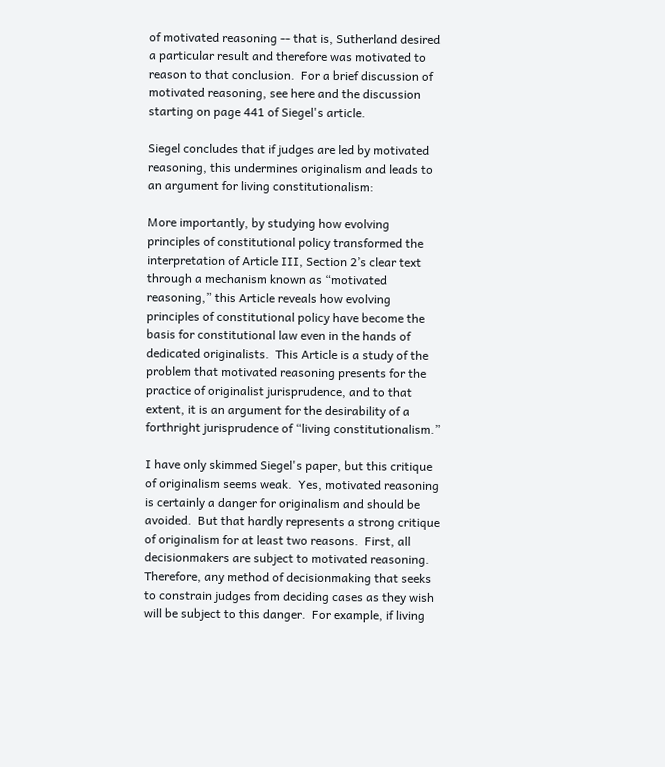of motivated reasoning -- that is, Sutherland desired a particular result and therefore was motivated to reason to that conclusion.  For a brief discussion of motivated reasoning, see here and the discussion starting on page 441 of Siegel's article.

Siegel concludes that if judges are led by motivated reasoning, this undermines originalism and leads to an argument for living constitutionalism:

More importantly, by studying how evolving principles of constitutional policy transformed the interpretation of Article III, Section 2’s clear text through a mechanism known as “motivated reasoning,” this Article reveals how evolving principles of constitutional policy have become the basis for constitutional law even in the hands of dedicated originalists.  This Article is a study of the problem that motivated reasoning presents for the practice of originalist jurisprudence, and to that extent, it is an argument for the desirability of a forthright jurisprudence of “living constitutionalism.”

I have only skimmed Siegel's paper, but this critique of originalism seems weak.  Yes, motivated reasoning is certainly a danger for originalism and should be avoided.  But that hardly represents a strong critique of originalism for at least two reasons.  First, all decisionmakers are subject to motivated reasoning.  Therefore, any method of decisionmaking that seeks to constrain judges from deciding cases as they wish will be subject to this danger.  For example, if living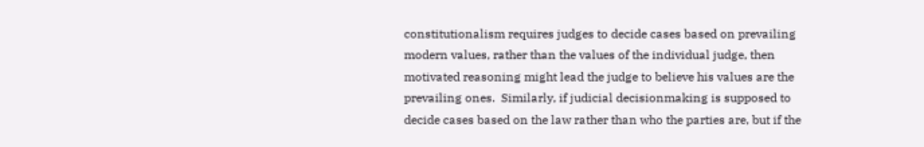constitutionalism requires judges to decide cases based on prevailing modern values, rather than the values of the individual judge, then motivated reasoning might lead the judge to believe his values are the prevailing ones.  Similarly, if judicial decisionmaking is supposed to decide cases based on the law rather than who the parties are, but if the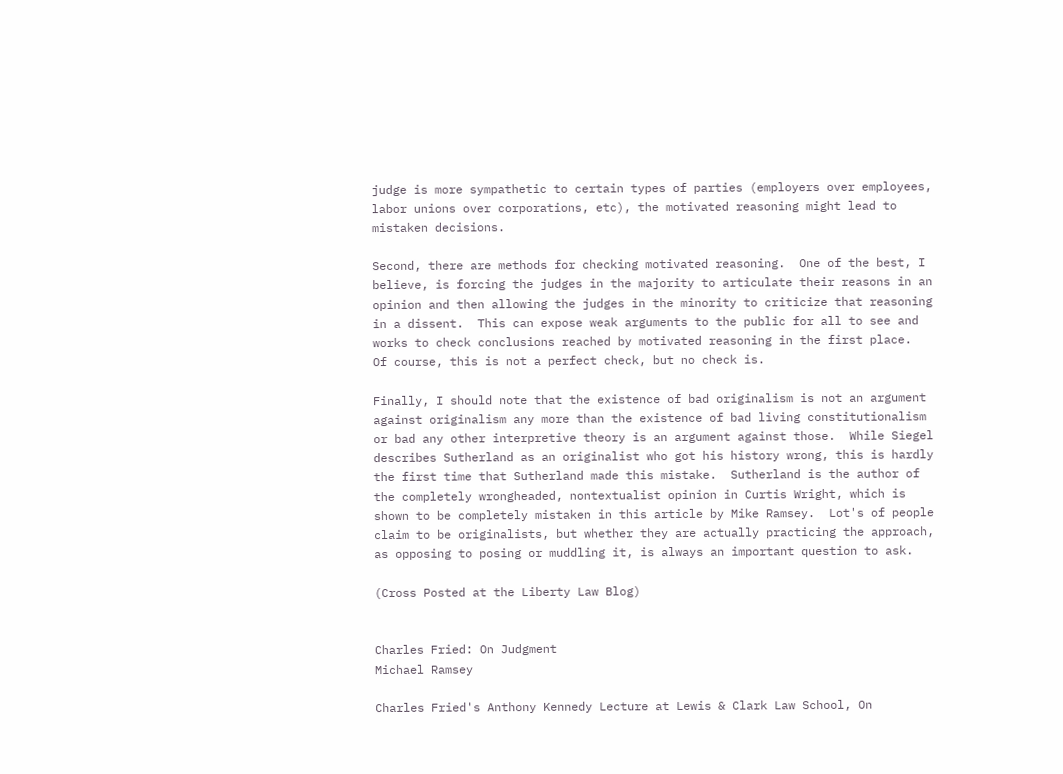judge is more sympathetic to certain types of parties (employers over employees, labor unions over corporations, etc), the motivated reasoning might lead to mistaken decisions.

Second, there are methods for checking motivated reasoning.  One of the best, I believe, is forcing the judges in the majority to articulate their reasons in an opinion and then allowing the judges in the minority to criticize that reasoning in a dissent.  This can expose weak arguments to the public for all to see and works to check conclusions reached by motivated reasoning in the first place.  Of course, this is not a perfect check, but no check is.

Finally, I should note that the existence of bad originalism is not an argument against originalism any more than the existence of bad living constitutionalism or bad any other interpretive theory is an argument against those.  While Siegel describes Sutherland as an originalist who got his history wrong, this is hardly the first time that Sutherland made this mistake.  Sutherland is the author of the completely wrongheaded, nontextualist opinion in Curtis Wright, which is shown to be completely mistaken in this article by Mike Ramsey.  Lot's of people claim to be originalists, but whether they are actually practicing the approach, as opposing to posing or muddling it, is always an important question to ask.

(Cross Posted at the Liberty Law Blog)


Charles Fried: On Judgment
Michael Ramsey

Charles Fried's Anthony Kennedy Lecture at Lewis & Clark Law School, On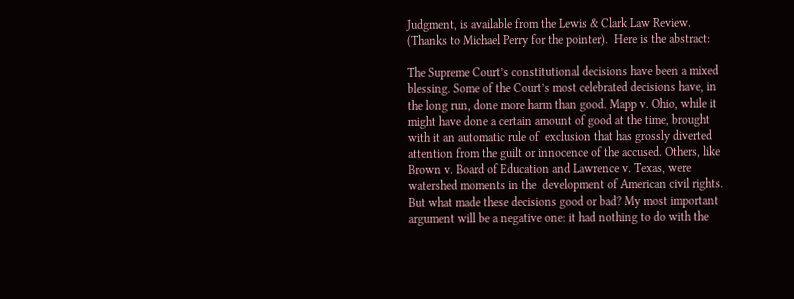Judgment, is available from the Lewis & Clark Law Review.  (Thanks to Michael Perry for the pointer).  Here is the abstract:

The Supreme Court’s constitutional decisions have been a mixed blessing. Some of the Court’s most celebrated decisions have, in the long run, done more harm than good. Mapp v. Ohio, while it might have done a certain amount of good at the time, brought with it an automatic rule of  exclusion that has grossly diverted attention from the guilt or innocence of the accused. Others, like Brown v. Board of Education and Lawrence v. Texas, were watershed moments in the  development of American civil rights. But what made these decisions good or bad? My most important argument will be a negative one: it had nothing to do with the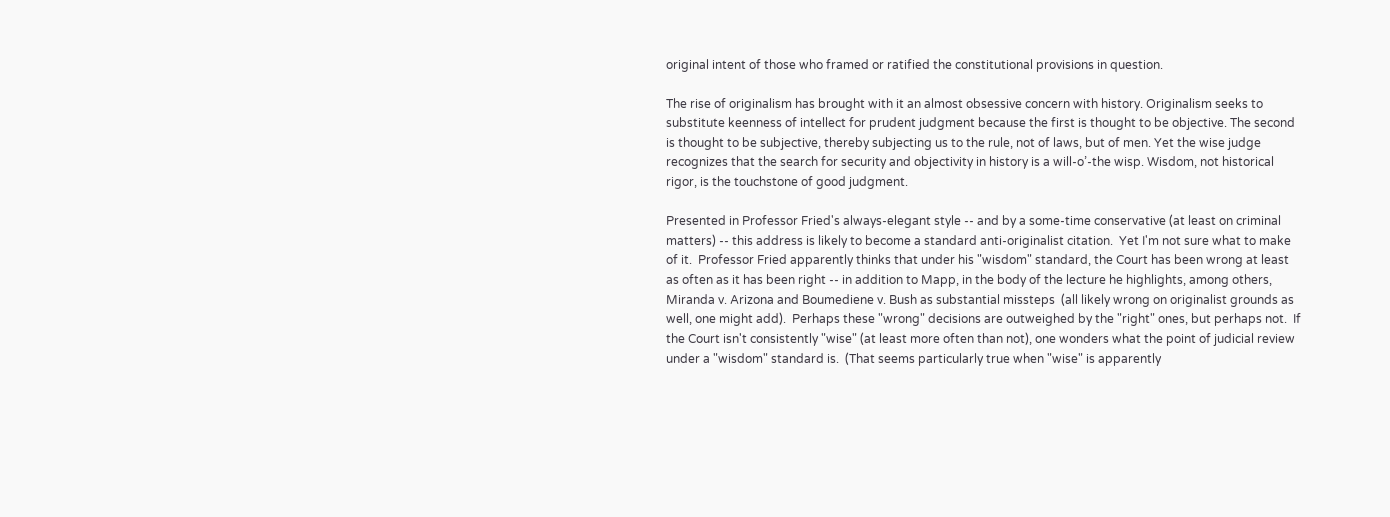original intent of those who framed or ratified the constitutional provisions in question.

The rise of originalism has brought with it an almost obsessive concern with history. Originalism seeks to substitute keenness of intellect for prudent judgment because the first is thought to be objective. The second is thought to be subjective, thereby subjecting us to the rule, not of laws, but of men. Yet the wise judge recognizes that the search for security and objectivity in history is a will-o’-the wisp. Wisdom, not historical rigor, is the touchstone of good judgment.

Presented in Professor Fried's always-elegant style -- and by a some-time conservative (at least on criminal matters) -- this address is likely to become a standard anti-originalist citation.  Yet I'm not sure what to make of it.  Professor Fried apparently thinks that under his "wisdom" standard, the Court has been wrong at least as often as it has been right -- in addition to Mapp, in the body of the lecture he highlights, among others, Miranda v. Arizona and Boumediene v. Bush as substantial missteps  (all likely wrong on originalist grounds as well, one might add).  Perhaps these "wrong" decisions are outweighed by the "right" ones, but perhaps not.  If the Court isn't consistently "wise" (at least more often than not), one wonders what the point of judicial review under a "wisdom" standard is.  (That seems particularly true when "wise" is apparently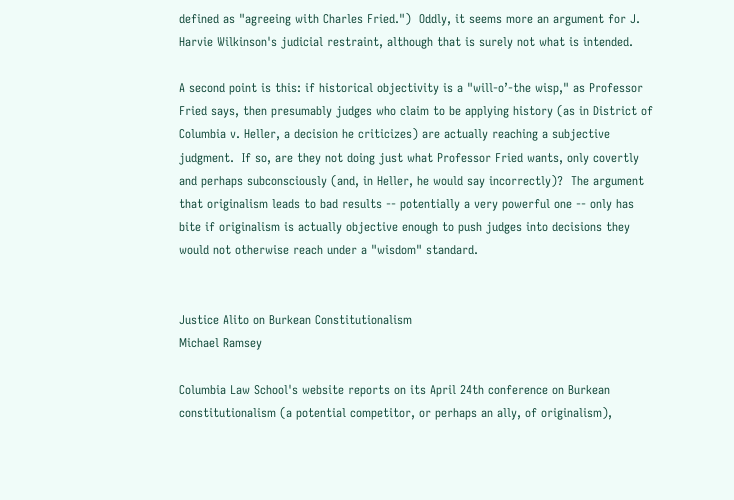defined as "agreeing with Charles Fried.")  Oddly, it seems more an argument for J. Harvie Wilkinson's judicial restraint, although that is surely not what is intended.

A second point is this: if historical objectivity is a "will-o’-the wisp," as Professor Fried says, then presumably judges who claim to be applying history (as in District of Columbia v. Heller, a decision he criticizes) are actually reaching a subjective judgment.  If so, are they not doing just what Professor Fried wants, only covertly and perhaps subconsciously (and, in Heller, he would say incorrectly)?  The argument that originalism leads to bad results -- potentially a very powerful one -- only has bite if originalism is actually objective enough to push judges into decisions they would not otherwise reach under a "wisdom" standard.


Justice Alito on Burkean Constitutionalism
Michael Ramsey

Columbia Law School's website reports on its April 24th conference on Burkean constitutionalism (a potential competitor, or perhaps an ally, of originalism),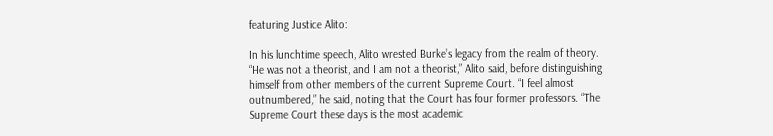featuring Justice Alito:

In his lunchtime speech, Alito wrested Burke’s legacy from the realm of theory. “He was not a theorist, and I am not a theorist,” Alito said, before distinguishing himself from other members of the current Supreme Court. “I feel almost outnumbered,” he said, noting that the Court has four former professors. “The Supreme Court these days is the most academic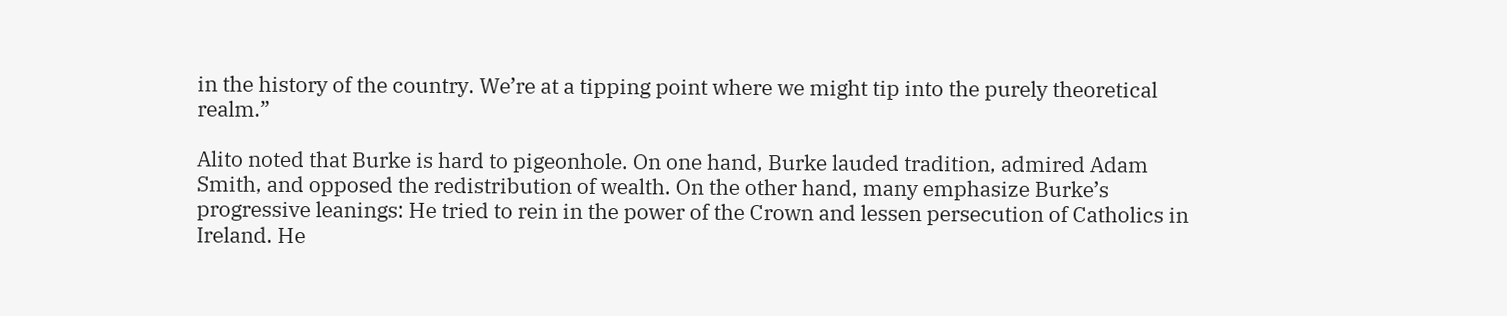in the history of the country. We’re at a tipping point where we might tip into the purely theoretical realm.”

Alito noted that Burke is hard to pigeonhole. On one hand, Burke lauded tradition, admired Adam Smith, and opposed the redistribution of wealth. On the other hand, many emphasize Burke’s progressive leanings: He tried to rein in the power of the Crown and lessen persecution of Catholics in Ireland. He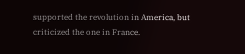supported the revolution in America, but criticized the one in France.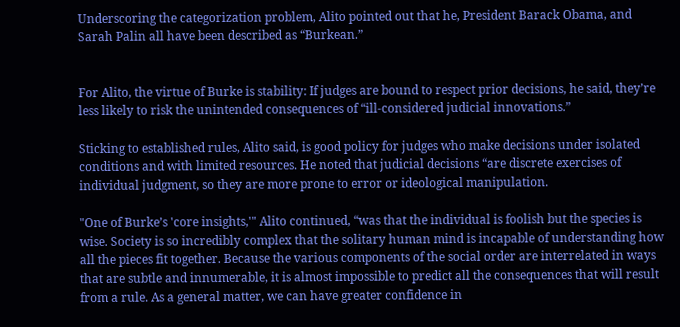Underscoring the categorization problem, Alito pointed out that he, President Barack Obama, and Sarah Palin all have been described as “Burkean.”


For Alito, the virtue of Burke is stability: If judges are bound to respect prior decisions, he said, they’re less likely to risk the unintended consequences of “ill-considered judicial innovations.”

Sticking to established rules, Alito said, is good policy for judges who make decisions under isolated conditions and with limited resources. He noted that judicial decisions “are discrete exercises of individual judgment, so they are more prone to error or ideological manipulation.

"One of Burke’s 'core insights,'" Alito continued, “was that the individual is foolish but the species is wise. Society is so incredibly complex that the solitary human mind is incapable of understanding how all the pieces fit together. Because the various components of the social order are interrelated in ways that are subtle and innumerable, it is almost impossible to predict all the consequences that will result from a rule. As a general matter, we can have greater confidence in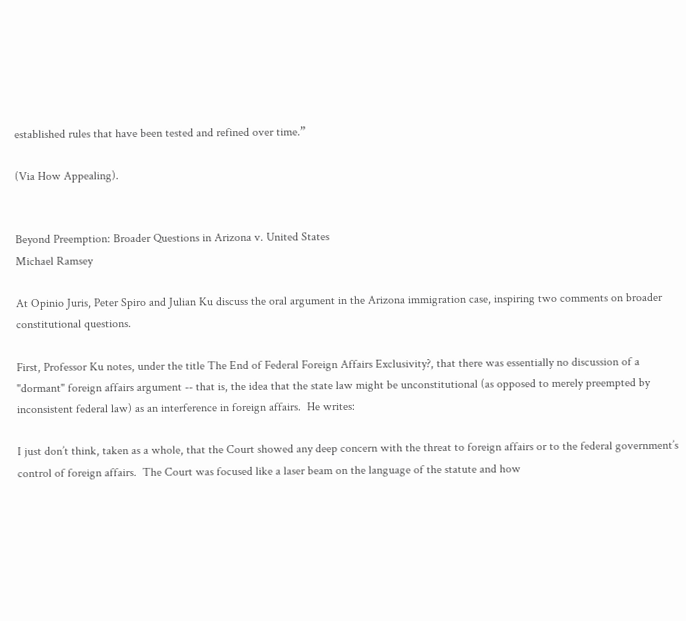established rules that have been tested and refined over time.”

(Via How Appealing).


Beyond Preemption: Broader Questions in Arizona v. United States
Michael Ramsey

At Opinio Juris, Peter Spiro and Julian Ku discuss the oral argument in the Arizona immigration case, inspiring two comments on broader constitutional questions.

First, Professor Ku notes, under the title The End of Federal Foreign Affairs Exclusivity?, that there was essentially no discussion of a "dormant" foreign affairs argument -- that is, the idea that the state law might be unconstitutional (as opposed to merely preempted by inconsistent federal law) as an interference in foreign affairs.  He writes:

I just don’t think, taken as a whole, that the Court showed any deep concern with the threat to foreign affairs or to the federal government’s control of foreign affairs.  The Court was focused like a laser beam on the language of the statute and how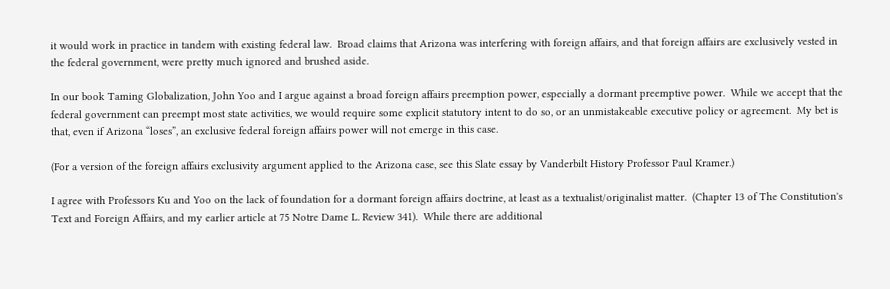it would work in practice in tandem with existing federal law.  Broad claims that Arizona was interfering with foreign affairs, and that foreign affairs are exclusively vested in the federal government, were pretty much ignored and brushed aside.

In our book Taming Globalization, John Yoo and I argue against a broad foreign affairs preemption power, especially a dormant preemptive power.  While we accept that the federal government can preempt most state activities, we would require some explicit statutory intent to do so, or an unmistakeable executive policy or agreement.  My bet is that, even if Arizona “loses”, an exclusive federal foreign affairs power will not emerge in this case.

(For a version of the foreign affairs exclusivity argument applied to the Arizona case, see this Slate essay by Vanderbilt History Professor Paul Kramer.)

I agree with Professors Ku and Yoo on the lack of foundation for a dormant foreign affairs doctrine, at least as a textualist/originalist matter.  (Chapter 13 of The Constitution's Text and Foreign Affairs, and my earlier article at 75 Notre Dame L. Review 341).  While there are additional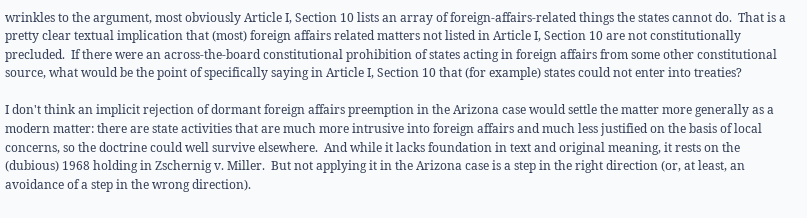wrinkles to the argument, most obviously Article I, Section 10 lists an array of foreign-affairs-related things the states cannot do.  That is a pretty clear textual implication that (most) foreign affairs related matters not listed in Article I, Section 10 are not constitutionally precluded.  If there were an across-the-board constitutional prohibition of states acting in foreign affairs from some other constitutional source, what would be the point of specifically saying in Article I, Section 10 that (for example) states could not enter into treaties?

I don't think an implicit rejection of dormant foreign affairs preemption in the Arizona case would settle the matter more generally as a modern matter: there are state activities that are much more intrusive into foreign affairs and much less justified on the basis of local concerns, so the doctrine could well survive elsewhere.  And while it lacks foundation in text and original meaning, it rests on the (dubious) 1968 holding in Zschernig v. Miller.  But not applying it in the Arizona case is a step in the right direction (or, at least, an avoidance of a step in the wrong direction).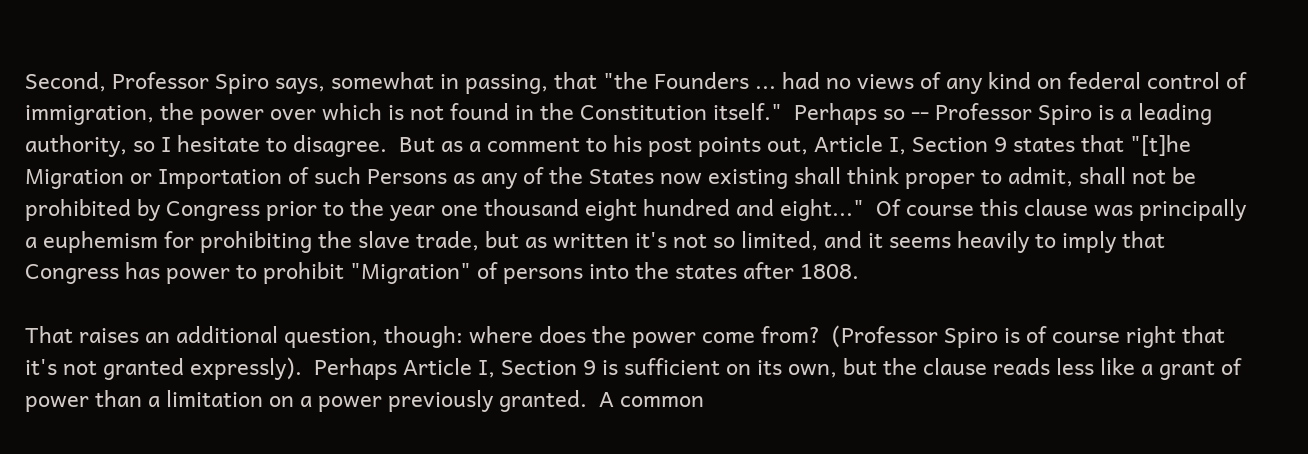Second, Professor Spiro says, somewhat in passing, that "the Founders ... had no views of any kind on federal control of immigration, the power over which is not found in the Constitution itself."  Perhaps so -- Professor Spiro is a leading authority, so I hesitate to disagree.  But as a comment to his post points out, Article I, Section 9 states that "[t]he Migration or Importation of such Persons as any of the States now existing shall think proper to admit, shall not be prohibited by Congress prior to the year one thousand eight hundred and eight..."  Of course this clause was principally a euphemism for prohibiting the slave trade, but as written it's not so limited, and it seems heavily to imply that Congress has power to prohibit "Migration" of persons into the states after 1808.

That raises an additional question, though: where does the power come from?  (Professor Spiro is of course right that it's not granted expressly).  Perhaps Article I, Section 9 is sufficient on its own, but the clause reads less like a grant of power than a limitation on a power previously granted.  A common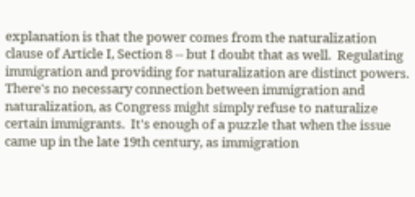explanation is that the power comes from the naturalization clause of Article I, Section 8 -- but I doubt that as well.  Regulating immigration and providing for naturalization are distinct powers.  There's no necessary connection between immigration and naturalization, as Congress might simply refuse to naturalize certain immigrants.  It's enough of a puzzle that when the issue came up in the late 19th century, as immigration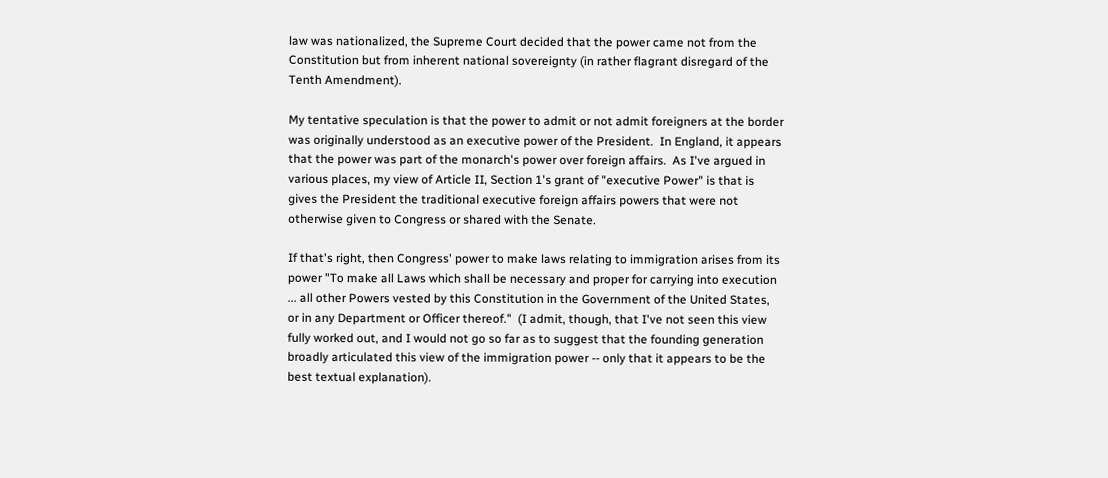law was nationalized, the Supreme Court decided that the power came not from the Constitution but from inherent national sovereignty (in rather flagrant disregard of the Tenth Amendment).

My tentative speculation is that the power to admit or not admit foreigners at the border was originally understood as an executive power of the President.  In England, it appears that the power was part of the monarch's power over foreign affairs.  As I've argued in various places, my view of Article II, Section 1's grant of "executive Power" is that is gives the President the traditional executive foreign affairs powers that were not otherwise given to Congress or shared with the Senate.

If that's right, then Congress' power to make laws relating to immigration arises from its power "To make all Laws which shall be necessary and proper for carrying into execution ... all other Powers vested by this Constitution in the Government of the United States, or in any Department or Officer thereof."  (I admit, though, that I've not seen this view fully worked out, and I would not go so far as to suggest that the founding generation broadly articulated this view of the immigration power -- only that it appears to be the best textual explanation).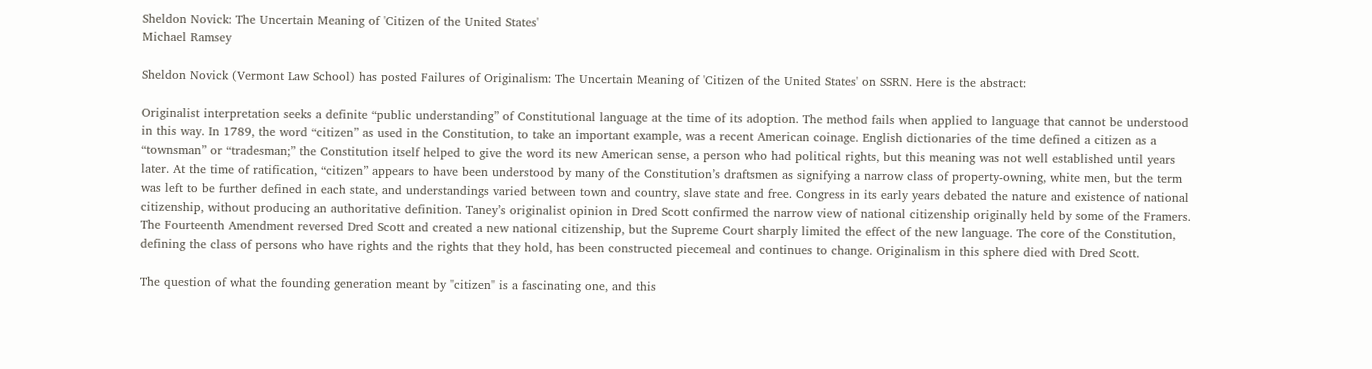Sheldon Novick: The Uncertain Meaning of 'Citizen of the United States'
Michael Ramsey

Sheldon Novick (Vermont Law School) has posted Failures of Originalism: The Uncertain Meaning of 'Citizen of the United States' on SSRN. Here is the abstract:

Originalist interpretation seeks a definite “public understanding” of Constitutional language at the time of its adoption. The method fails when applied to language that cannot be understood in this way. In 1789, the word “citizen” as used in the Constitution, to take an important example, was a recent American coinage. English dictionaries of the time defined a citizen as a “townsman” or “tradesman;” the Constitution itself helped to give the word its new American sense, a person who had political rights, but this meaning was not well established until years later. At the time of ratification, “citizen” appears to have been understood by many of the Constitution’s draftsmen as signifying a narrow class of property-owning, white men, but the term was left to be further defined in each state, and understandings varied between town and country, slave state and free. Congress in its early years debated the nature and existence of national citizenship, without producing an authoritative definition. Taney’s originalist opinion in Dred Scott confirmed the narrow view of national citizenship originally held by some of the Framers. The Fourteenth Amendment reversed Dred Scott and created a new national citizenship, but the Supreme Court sharply limited the effect of the new language. The core of the Constitution, defining the class of persons who have rights and the rights that they hold, has been constructed piecemeal and continues to change. Originalism in this sphere died with Dred Scott.

The question of what the founding generation meant by "citizen" is a fascinating one, and this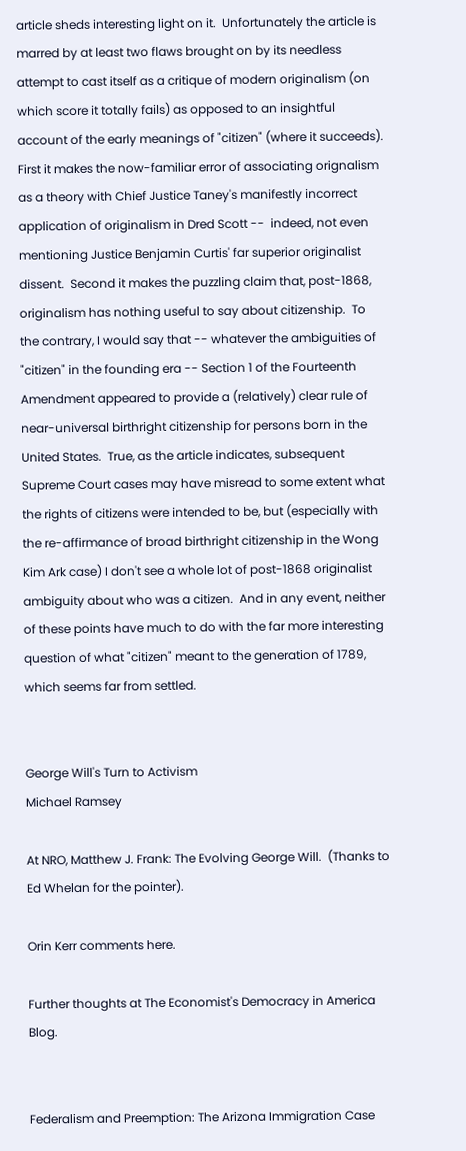article sheds interesting light on it.  Unfortunately the article is marred by at least two flaws brought on by its needless attempt to cast itself as a critique of modern originalism (on which score it totally fails) as opposed to an insightful account of the early meanings of "citizen" (where it succeeds).  First it makes the now-familiar error of associating orignalism as a theory with Chief Justice Taney's manifestly incorrect application of originalism in Dred Scott --  indeed, not even mentioning Justice Benjamin Curtis' far superior originalist dissent.  Second it makes the puzzling claim that, post-1868, originalism has nothing useful to say about citizenship.  To the contrary, I would say that -- whatever the ambiguities of "citizen" in the founding era -- Section 1 of the Fourteenth Amendment appeared to provide a (relatively) clear rule of near-universal birthright citizenship for persons born in the United States.  True, as the article indicates, subsequent Supreme Court cases may have misread to some extent what the rights of citizens were intended to be, but (especially with the re-affirmance of broad birthright citizenship in the Wong Kim Ark case) I don't see a whole lot of post-1868 originalist ambiguity about who was a citizen.  And in any event, neither of these points have much to do with the far more interesting question of what "citizen" meant to the generation of 1789, which seems far from settled.


George Will's Turn to Activism
Michael Ramsey

At NRO, Matthew J. Frank: The Evolving George Will.  (Thanks to Ed Whelan for the pointer).

Orin Kerr comments here.

Further thoughts at The Economist's Democracy in America Blog.


Federalism and Preemption: The Arizona Immigration Case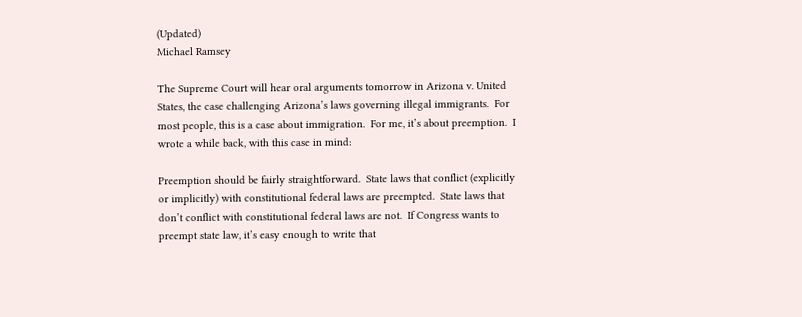(Updated)
Michael Ramsey

The Supreme Court will hear oral arguments tomorrow in Arizona v. United States, the case challenging Arizona’s laws governing illegal immigrants.  For most people, this is a case about immigration.  For me, it’s about preemption.  I wrote a while back, with this case in mind:

Preemption should be fairly straightforward.  State laws that conflict (explicitly or implicitly) with constitutional federal laws are preempted.  State laws that don’t conflict with constitutional federal laws are not.  If Congress wants to preempt state law, it’s easy enough to write that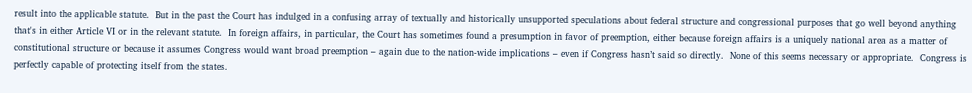result into the applicable statute.  But in the past the Court has indulged in a confusing array of textually and historically unsupported speculations about federal structure and congressional purposes that go well beyond anything that's in either Article VI or in the relevant statute.  In foreign affairs, in particular, the Court has sometimes found a presumption in favor of preemption, either because foreign affairs is a uniquely national area as a matter of constitutional structure or because it assumes Congress would want broad preemption – again due to the nation-wide implications – even if Congress hasn’t said so directly.  None of this seems necessary or appropriate.  Congress is perfectly capable of protecting itself from the states.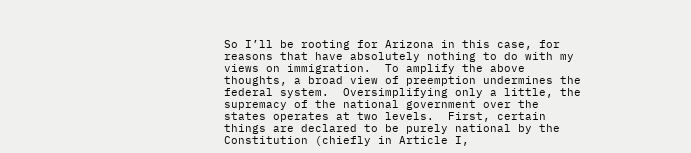So I’ll be rooting for Arizona in this case, for reasons that have absolutely nothing to do with my views on immigration.  To amplify the above thoughts, a broad view of preemption undermines the federal system.  Oversimplifying only a little, the supremacy of the national government over the states operates at two levels.  First, certain things are declared to be purely national by the Constitution (chiefly in Article I,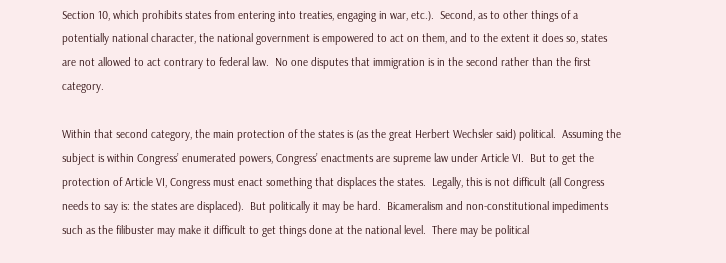Section 10, which prohibits states from entering into treaties, engaging in war, etc.).  Second, as to other things of a potentially national character, the national government is empowered to act on them, and to the extent it does so, states are not allowed to act contrary to federal law.  No one disputes that immigration is in the second rather than the first category.

Within that second category, the main protection of the states is (as the great Herbert Wechsler said) political.  Assuming the subject is within Congress’ enumerated powers, Congress’ enactments are supreme law under Article VI.  But to get the protection of Article VI, Congress must enact something that displaces the states.  Legally, this is not difficult (all Congress needs to say is: the states are displaced).  But politically it may be hard.  Bicameralism and non-constitutional impediments such as the filibuster may make it difficult to get things done at the national level.  There may be political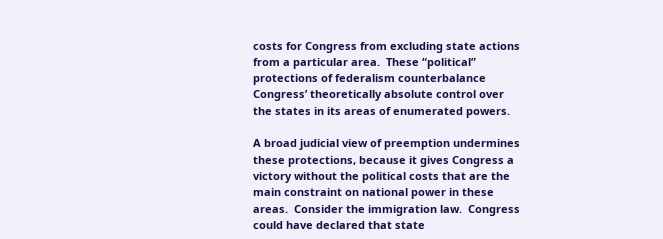costs for Congress from excluding state actions from a particular area.  These “political” protections of federalism counterbalance Congress’ theoretically absolute control over the states in its areas of enumerated powers.

A broad judicial view of preemption undermines these protections, because it gives Congress a victory without the political costs that are the main constraint on national power in these areas.  Consider the immigration law.  Congress could have declared that state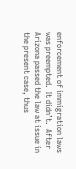enforcement of immigration laws was preempted.  It didn’t.  After Arizona passed the law at issue in the present case, thus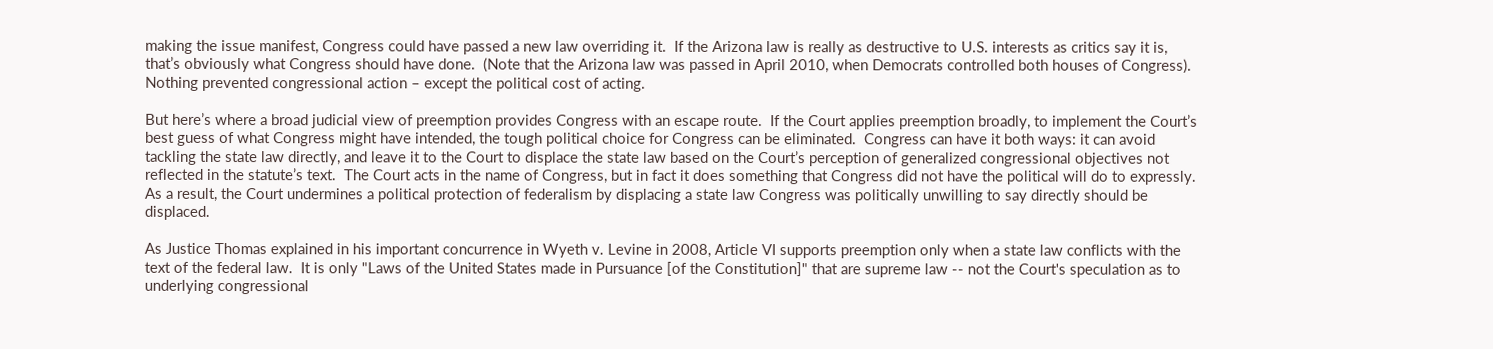making the issue manifest, Congress could have passed a new law overriding it.  If the Arizona law is really as destructive to U.S. interests as critics say it is, that’s obviously what Congress should have done.  (Note that the Arizona law was passed in April 2010, when Democrats controlled both houses of Congress).  Nothing prevented congressional action – except the political cost of acting.

But here’s where a broad judicial view of preemption provides Congress with an escape route.  If the Court applies preemption broadly, to implement the Court’s best guess of what Congress might have intended, the tough political choice for Congress can be eliminated.  Congress can have it both ways: it can avoid tackling the state law directly, and leave it to the Court to displace the state law based on the Court’s perception of generalized congressional objectives not reflected in the statute’s text.  The Court acts in the name of Congress, but in fact it does something that Congress did not have the political will do to expressly.  As a result, the Court undermines a political protection of federalism by displacing a state law Congress was politically unwilling to say directly should be displaced.

As Justice Thomas explained in his important concurrence in Wyeth v. Levine in 2008, Article VI supports preemption only when a state law conflicts with the text of the federal law.  It is only "Laws of the United States made in Pursuance [of the Constitution]" that are supreme law -- not the Court's speculation as to underlying congressional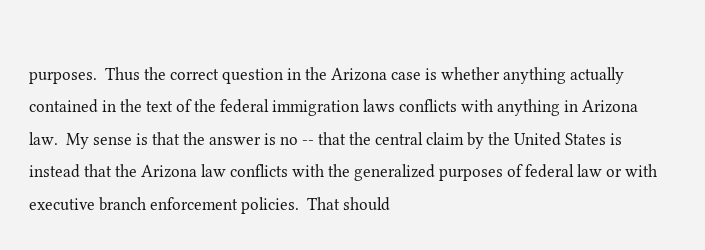purposes.  Thus the correct question in the Arizona case is whether anything actually contained in the text of the federal immigration laws conflicts with anything in Arizona law.  My sense is that the answer is no -- that the central claim by the United States is instead that the Arizona law conflicts with the generalized purposes of federal law or with executive branch enforcement policies.  That should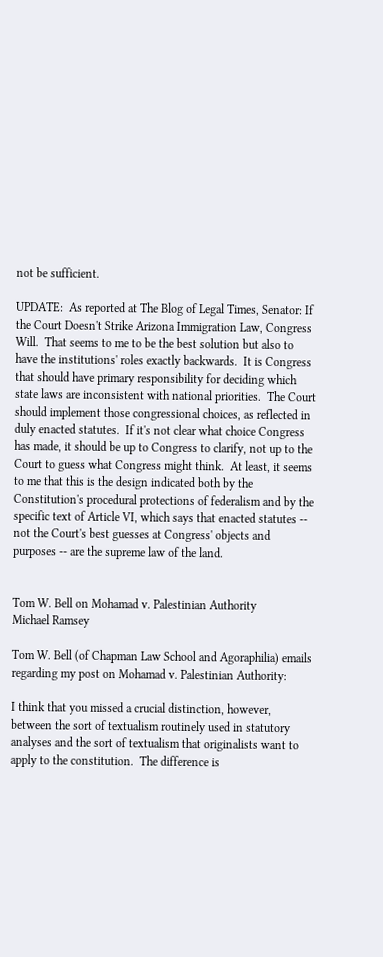not be sufficient.

UPDATE:  As reported at The Blog of Legal Times, Senator: If the Court Doesn't Strike Arizona Immigration Law, Congress Will.  That seems to me to be the best solution but also to have the institutions' roles exactly backwards.  It is Congress that should have primary responsibility for deciding which state laws are inconsistent with national priorities.  The Court should implement those congressional choices, as reflected in duly enacted statutes.  If it's not clear what choice Congress has made, it should be up to Congress to clarify, not up to the Court to guess what Congress might think.  At least, it seems to me that this is the design indicated both by the Constitution's procedural protections of federalism and by the specific text of Article VI, which says that enacted statutes -- not the Court's best guesses at Congress' objects and purposes -- are the supreme law of the land.


Tom W. Bell on Mohamad v. Palestinian Authority
Michael Ramsey

Tom W. Bell (of Chapman Law School and Agoraphilia) emails regarding my post on Mohamad v. Palestinian Authority:

I think that you missed a crucial distinction, however, between the sort of textualism routinely used in statutory analyses and the sort of textualism that originalists want to apply to the constitution.  The difference is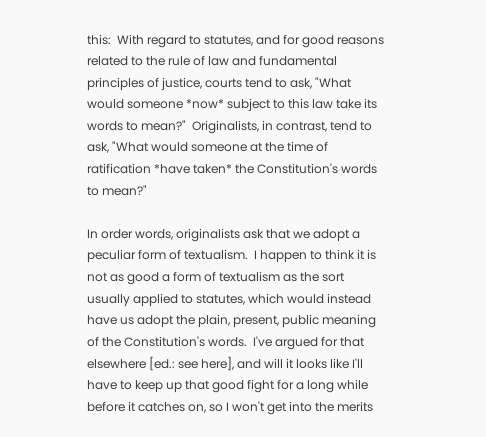this:  With regard to statutes, and for good reasons related to the rule of law and fundamental principles of justice, courts tend to ask, "What would someone *now* subject to this law take its words to mean?"  Originalists, in contrast, tend to ask, "What would someone at the time of ratification *have taken* the Constitution's words to mean?"

In order words, originalists ask that we adopt a peculiar form of textualism.  I happen to think it is not as good a form of textualism as the sort usually applied to statutes, which would instead have us adopt the plain, present, public meaning of the Constitution's words.  I've argued for that elsewhere [ed.: see here], and will it looks like I'll have to keep up that good fight for a long while before it catches on, so I won't get into the merits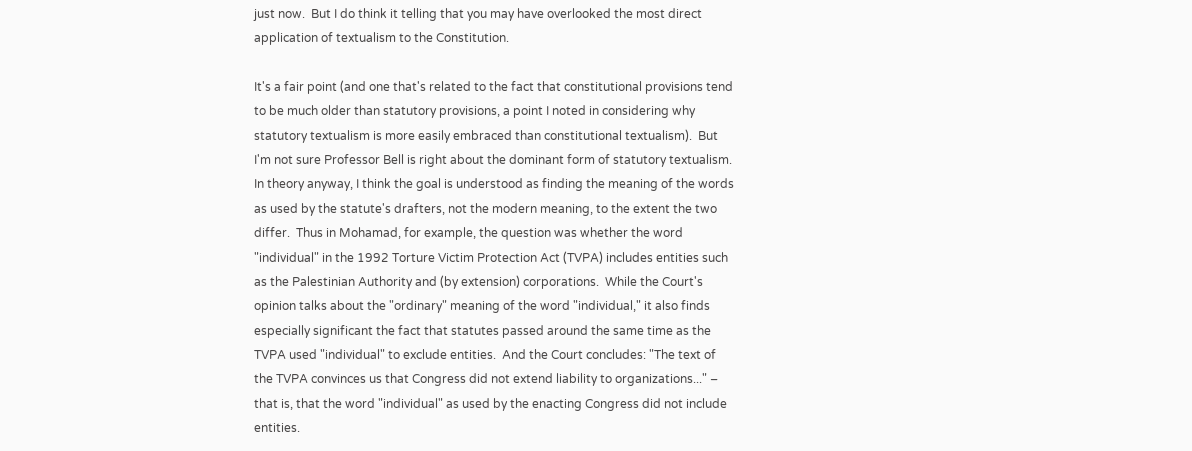just now.  But I do think it telling that you may have overlooked the most direct application of textualism to the Constitution.

It's a fair point (and one that's related to the fact that constitutional provisions tend to be much older than statutory provisions, a point I noted in considering why statutory textualism is more easily embraced than constitutional textualism).  But I'm not sure Professor Bell is right about the dominant form of statutory textualism.  In theory anyway, I think the goal is understood as finding the meaning of the words as used by the statute's drafters, not the modern meaning, to the extent the two differ.  Thus in Mohamad, for example, the question was whether the word "individual" in the 1992 Torture Victim Protection Act (TVPA) includes entities such as the Palestinian Authority and (by extension) corporations.  While the Court's opinion talks about the "ordinary" meaning of the word "individual," it also finds especially significant the fact that statutes passed around the same time as the TVPA used "individual" to exclude entities.  And the Court concludes: "The text of the TVPA convinces us that Congress did not extend liability to organizations..." – that is, that the word "individual" as used by the enacting Congress did not include entities.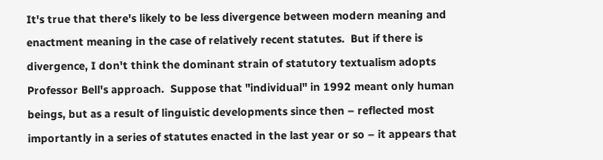It's true that there's likely to be less divergence between modern meaning and enactment meaning in the case of relatively recent statutes.  But if there is divergence, I don't think the dominant strain of statutory textualism adopts Professor Bell's approach.  Suppose that "individual" in 1992 meant only human beings, but as a result of linguistic developments since then – reflected most importantly in a series of statutes enacted in the last year or so – it appears that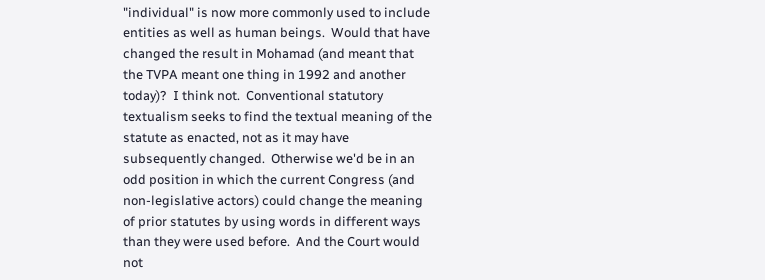"individual" is now more commonly used to include entities as well as human beings.  Would that have changed the result in Mohamad (and meant that the TVPA meant one thing in 1992 and another today)?  I think not.  Conventional statutory textualism seeks to find the textual meaning of the statute as enacted, not as it may have subsequently changed.  Otherwise we'd be in an odd position in which the current Congress (and non-legislative actors) could change the meaning of prior statutes by using words in different ways than they were used before.  And the Court would not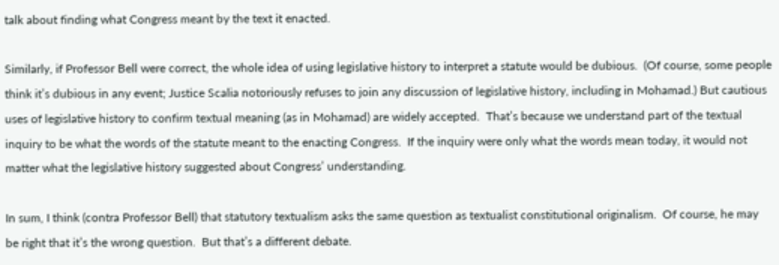talk about finding what Congress meant by the text it enacted.

Similarly, if Professor Bell were correct, the whole idea of using legislative history to interpret a statute would be dubious.  (Of course, some people think it’s dubious in any event; Justice Scalia notoriously refuses to join any discussion of legislative history, including in Mohamad.) But cautious uses of legislative history to confirm textual meaning (as in Mohamad) are widely accepted.  That’s because we understand part of the textual inquiry to be what the words of the statute meant to the enacting Congress.  If the inquiry were only what the words mean today, it would not matter what the legislative history suggested about Congress’ understanding.

In sum, I think (contra Professor Bell) that statutory textualism asks the same question as textualist constitutional originalism.  Of course, he may be right that it’s the wrong question.  But that’s a different debate.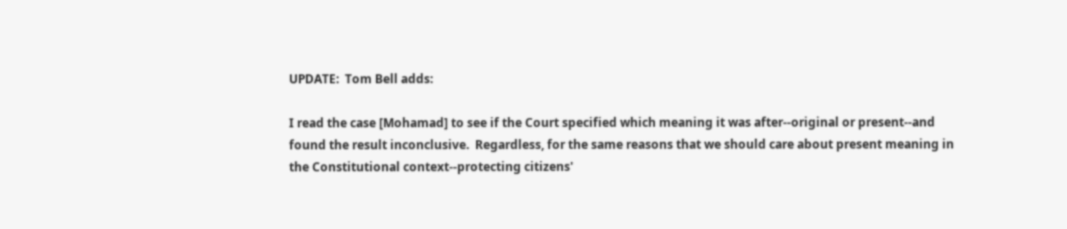UPDATE:  Tom Bell adds:

I read the case [Mohamad] to see if the Court specified which meaning it was after--original or present--and found the result inconclusive.  Regardless, for the same reasons that we should care about present meaning in the Constitutional context--protecting citizens'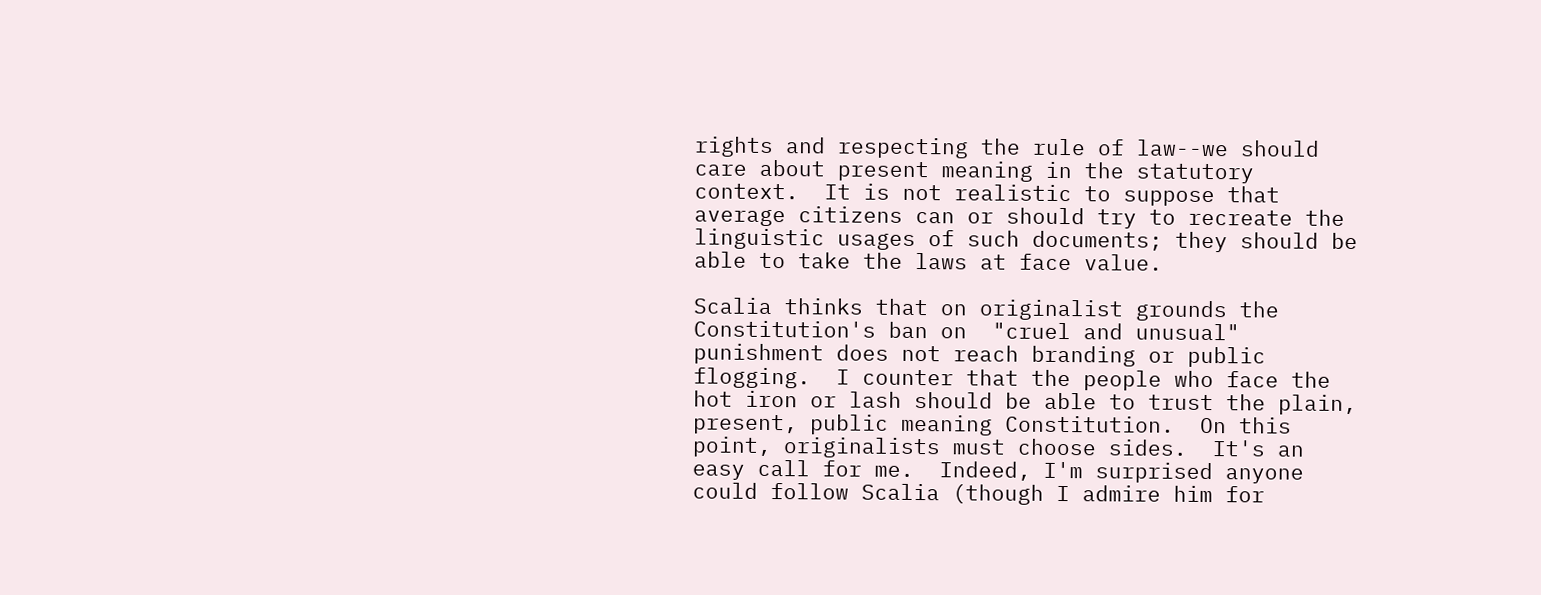rights and respecting the rule of law--we should care about present meaning in the statutory context.  It is not realistic to suppose that average citizens can or should try to recreate the linguistic usages of such documents; they should be able to take the laws at face value.

Scalia thinks that on originalist grounds the Constitution's ban on  "cruel and unusual" punishment does not reach branding or public flogging.  I counter that the people who face the hot iron or lash should be able to trust the plain, present, public meaning Constitution.  On this point, originalists must choose sides.  It's an easy call for me.  Indeed, I'm surprised anyone could follow Scalia (though I admire him for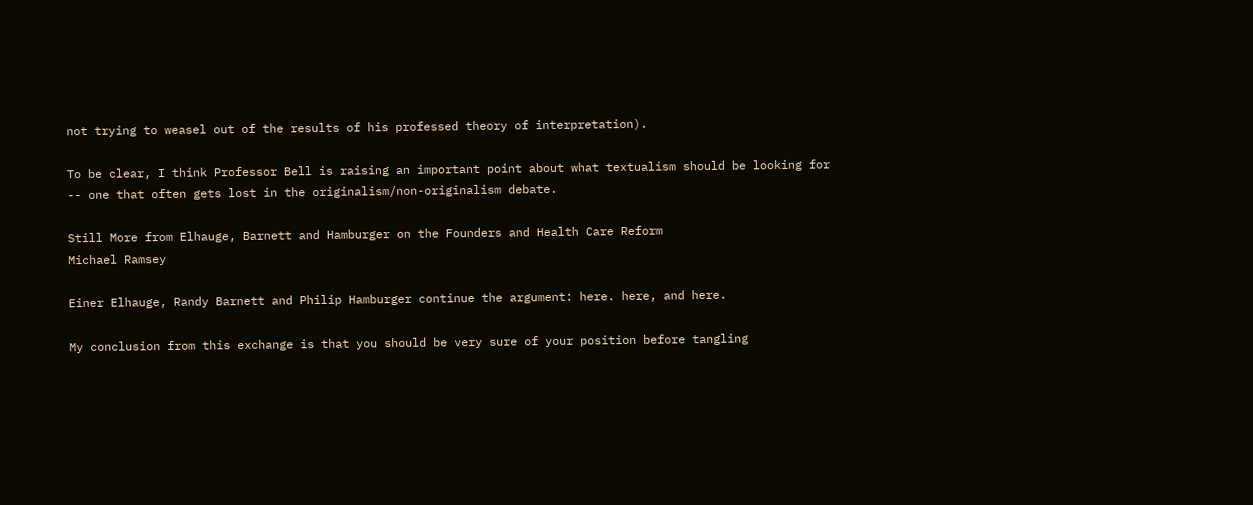not trying to weasel out of the results of his professed theory of interpretation).

To be clear, I think Professor Bell is raising an important point about what textualism should be looking for -- one that often gets lost in the originalism/non-originalism debate.

Still More from Elhauge, Barnett and Hamburger on the Founders and Health Care Reform
Michael Ramsey

Einer Elhauge, Randy Barnett and Philip Hamburger continue the argument: here. here, and here.

My conclusion from this exchange is that you should be very sure of your position before tangling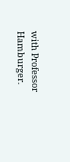with Professor Hamburger.